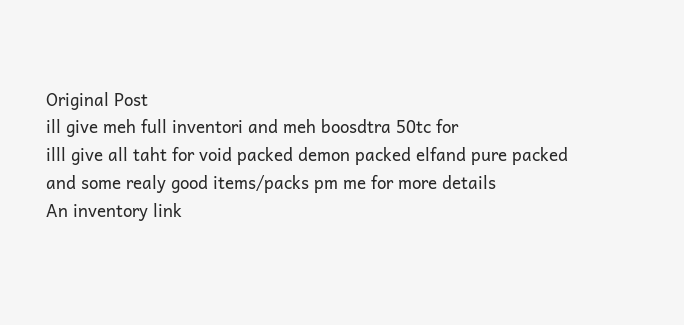Original Post
ill give meh full inventori and meh boosdtra 50tc for
illl give all taht for void packed demon packed elfand pure packed and some realy good items/packs pm me for more details
An inventory link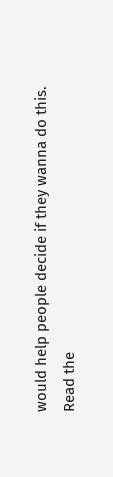would help people decide if they wanna do this.
Read the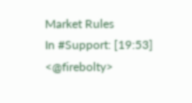Market Rules
In #Support: [19:53] <@firebolty>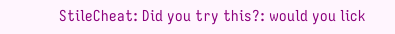StileCheat: Did you try this?: would you lick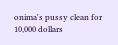onima's pussy clean for 10,000 dollars